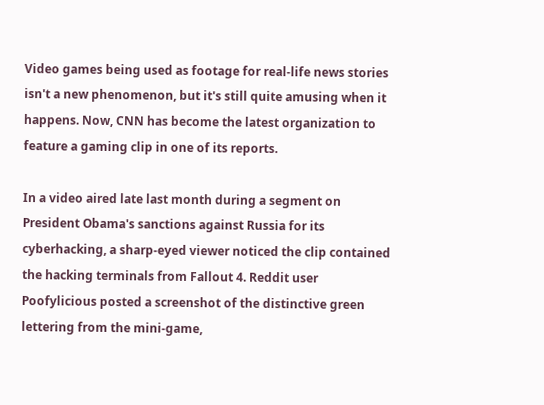Video games being used as footage for real-life news stories isn't a new phenomenon, but it's still quite amusing when it happens. Now, CNN has become the latest organization to feature a gaming clip in one of its reports.

In a video aired late last month during a segment on President Obama's sanctions against Russia for its cyberhacking, a sharp-eyed viewer noticed the clip contained the hacking terminals from Fallout 4. Reddit user Poofylicious posted a screenshot of the distinctive green lettering from the mini-game,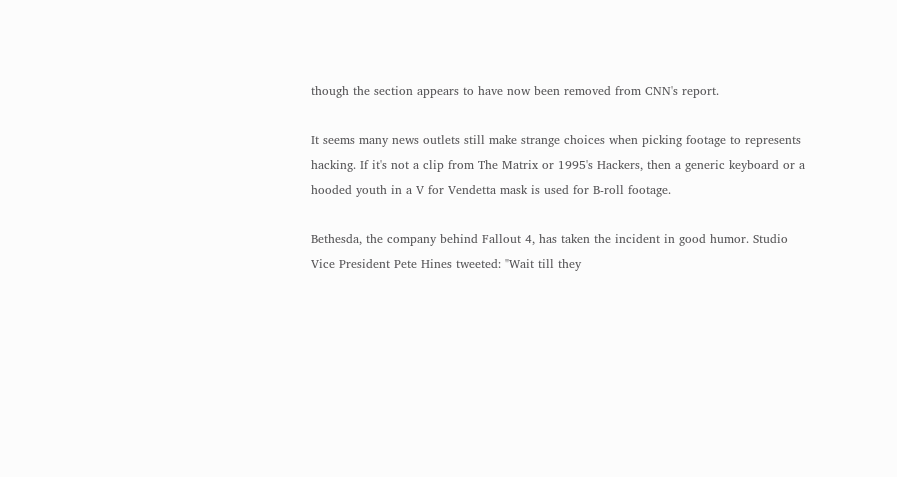though the section appears to have now been removed from CNN's report.

It seems many news outlets still make strange choices when picking footage to represents hacking. If it's not a clip from The Matrix or 1995's Hackers, then a generic keyboard or a hooded youth in a V for Vendetta mask is used for B-roll footage.

Bethesda, the company behind Fallout 4, has taken the incident in good humor. Studio Vice President Pete Hines tweeted: "Wait till they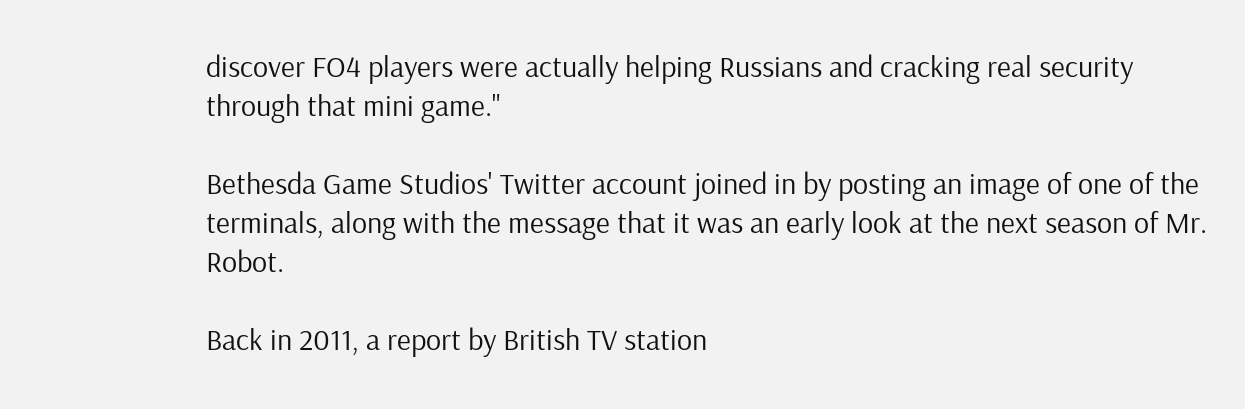discover FO4 players were actually helping Russians and cracking real security through that mini game."

Bethesda Game Studios' Twitter account joined in by posting an image of one of the terminals, along with the message that it was an early look at the next season of Mr. Robot.

Back in 2011, a report by British TV station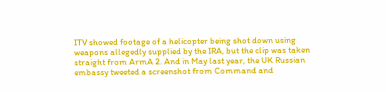ITV showed footage of a helicopter being shot down using weapons allegedly supplied by the IRA, but the clip was taken straight from ArmA 2. And in May last year, the UK Russian embassy tweeted a screenshot from Command and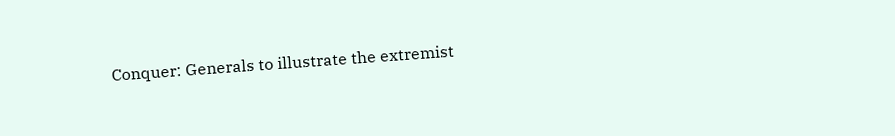Conquer: Generals to illustrate the extremist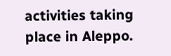activities taking place in Aleppo.